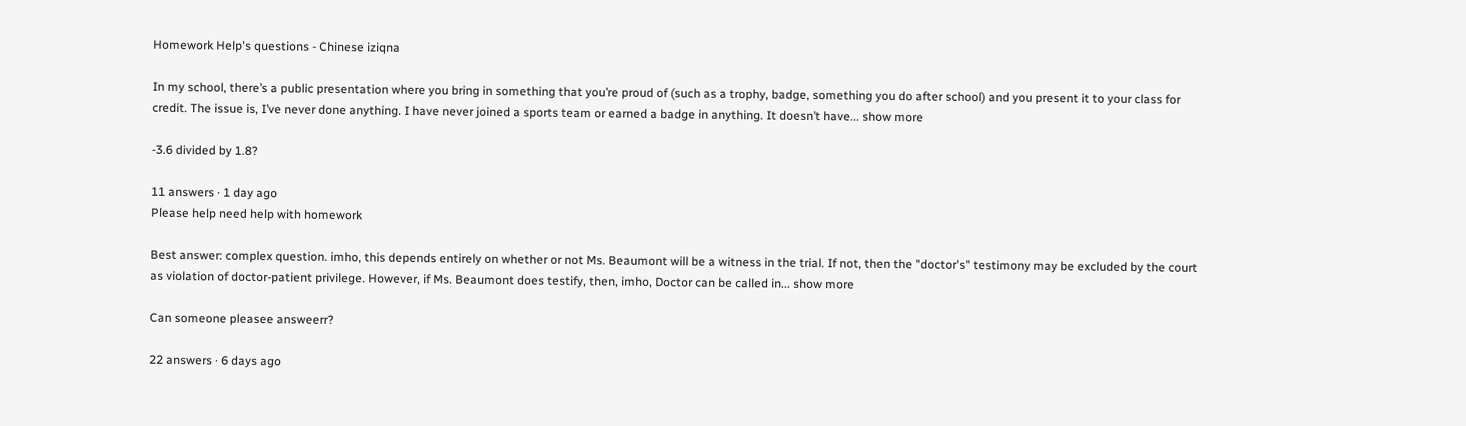Homework Help's questions - Chinese iziqna

In my school, there’s a public presentation where you bring in something that you’re proud of (such as a trophy, badge, something you do after school) and you present it to your class for credit. The issue is, I’ve never done anything. I have never joined a sports team or earned a badge in anything. It doesn’t have... show more

-3.6 divided by 1.8?

11 answers · 1 day ago
Please help need help with homework

Best answer: complex question. imho, this depends entirely on whether or not Ms. Beaumont will be a witness in the trial. If not, then the "doctor's" testimony may be excluded by the court as violation of doctor-patient privilege. However, if Ms. Beaumont does testify, then, imho, Doctor can be called in... show more

Can someone pleasee answeerr?

22 answers · 6 days ago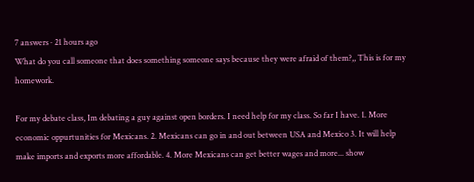7 answers · 21 hours ago
What do you call someone that does something someone says because they were afraid of them?,, This is for my homework.

For my debate class, Im debating a guy against open borders. I need help for my class. So far I have. 1. More economic oppurtunities for Mexicans. 2. Mexicans can go in and out between USA and Mexico 3. It will help make imports and exports more affordable. 4. More Mexicans can get better wages and more... show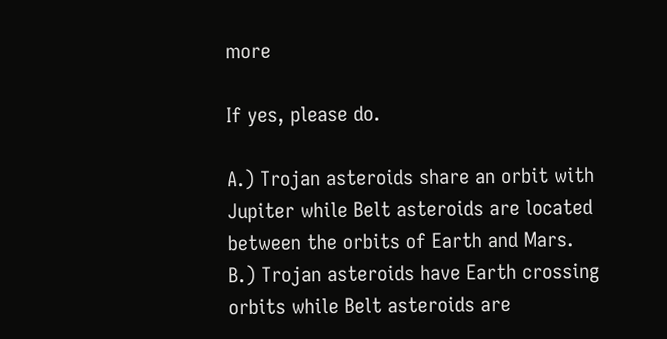more

If yes, please do.

A.) Trojan asteroids share an orbit with Jupiter while Belt asteroids are located between the orbits of Earth and Mars. B.) Trojan asteroids have Earth crossing orbits while Belt asteroids are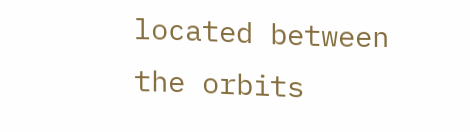located between the orbits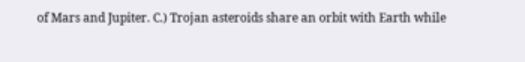of Mars and Jupiter. C.) Trojan asteroids share an orbit with Earth while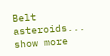Belt asteroids... show more